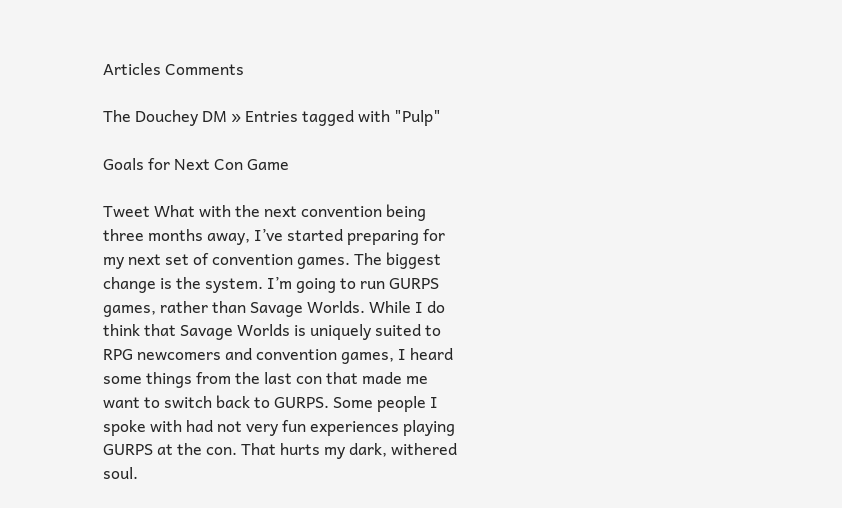Articles Comments

The Douchey DM » Entries tagged with "Pulp"

Goals for Next Con Game

Tweet What with the next convention being three months away, I’ve started preparing for my next set of convention games. The biggest change is the system. I’m going to run GURPS games, rather than Savage Worlds. While I do think that Savage Worlds is uniquely suited to RPG newcomers and convention games, I heard some things from the last con that made me want to switch back to GURPS. Some people I spoke with had not very fun experiences playing GURPS at the con. That hurts my dark, withered soul.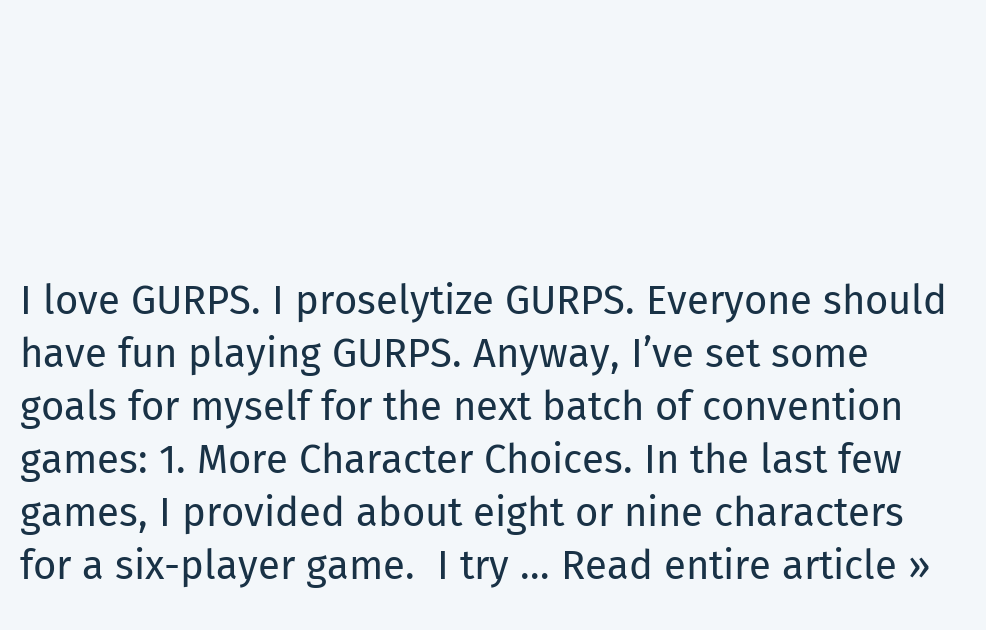I love GURPS. I proselytize GURPS. Everyone should have fun playing GURPS. Anyway, I’ve set some goals for myself for the next batch of convention games: 1. More Character Choices. In the last few games, I provided about eight or nine characters for a six-player game.  I try … Read entire article »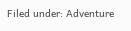Filed under: Adventure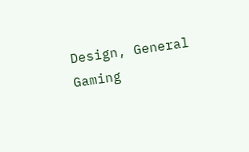Design, General Gaming